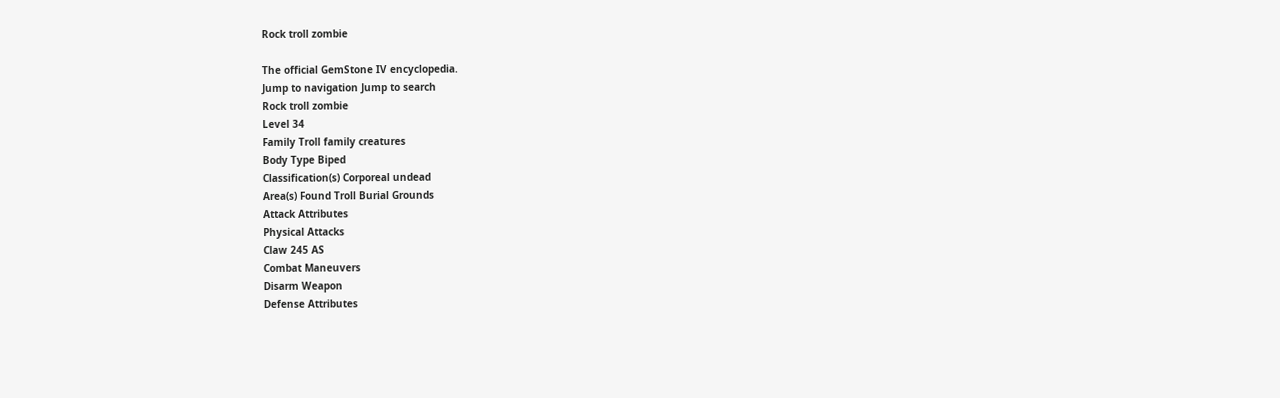Rock troll zombie

The official GemStone IV encyclopedia.
Jump to navigation Jump to search
Rock troll zombie
Level 34
Family Troll family creatures
Body Type Biped
Classification(s) Corporeal undead
Area(s) Found Troll Burial Grounds
Attack Attributes
Physical Attacks
Claw 245 AS
Combat Maneuvers
Disarm Weapon
Defense Attributes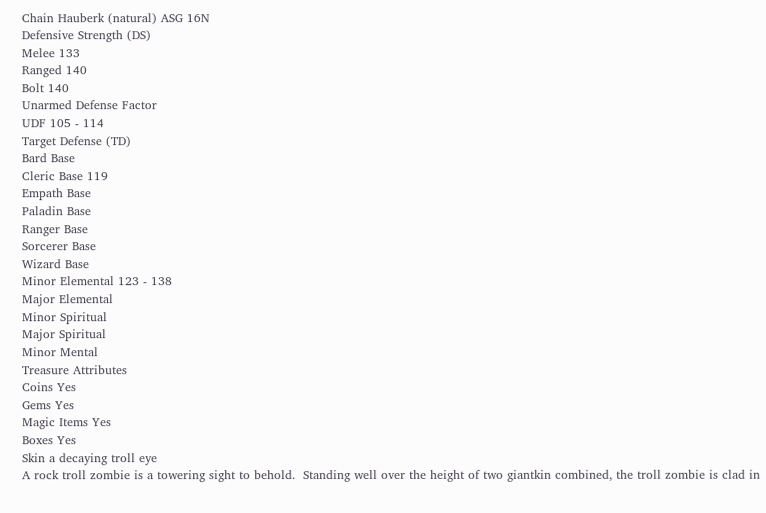Chain Hauberk (natural) ASG 16N
Defensive Strength (DS)
Melee 133
Ranged 140
Bolt 140
Unarmed Defense Factor
UDF 105 - 114
Target Defense (TD)
Bard Base
Cleric Base 119
Empath Base
Paladin Base
Ranger Base
Sorcerer Base
Wizard Base
Minor Elemental 123 - 138
Major Elemental
Minor Spiritual
Major Spiritual
Minor Mental
Treasure Attributes
Coins Yes
Gems Yes
Magic Items Yes
Boxes Yes
Skin a decaying troll eye
A rock troll zombie is a towering sight to behold.  Standing well over the height of two giantkin combined, the troll zombie is clad in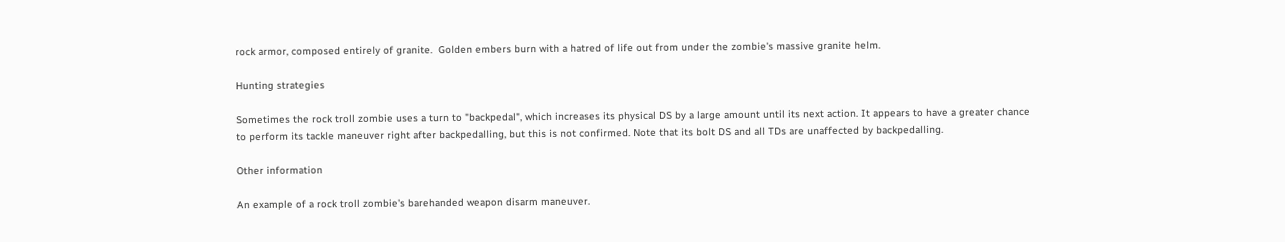rock armor, composed entirely of granite.  Golden embers burn with a hatred of life out from under the zombie's massive granite helm.

Hunting strategies

Sometimes the rock troll zombie uses a turn to "backpedal", which increases its physical DS by a large amount until its next action. It appears to have a greater chance to perform its tackle maneuver right after backpedalling, but this is not confirmed. Note that its bolt DS and all TDs are unaffected by backpedalling.

Other information

An example of a rock troll zombie's barehanded weapon disarm maneuver.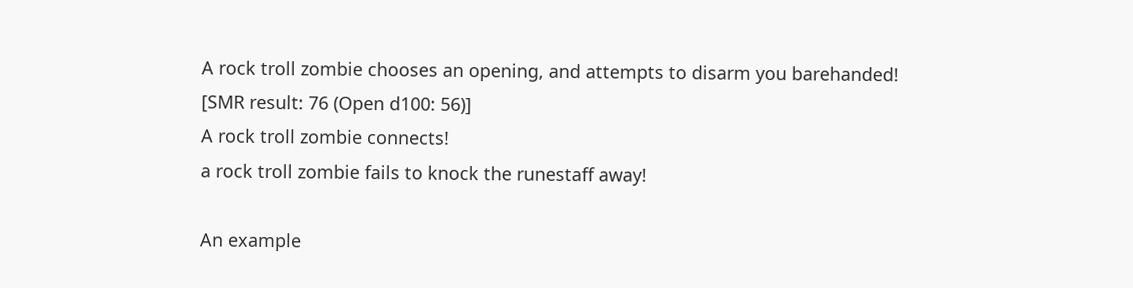A rock troll zombie chooses an opening, and attempts to disarm you barehanded!
[SMR result: 76 (Open d100: 56)]
A rock troll zombie connects!
a rock troll zombie fails to knock the runestaff away!

An example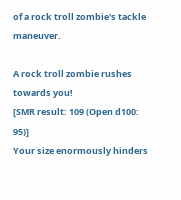of a rock troll zombie's tackle maneuver.

A rock troll zombie rushes towards you!
[SMR result: 109 (Open d100: 95)]
Your size enormously hinders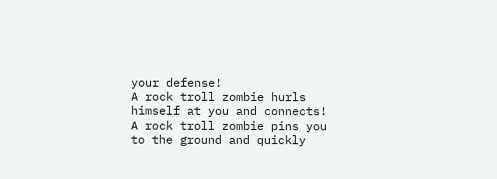your defense!
A rock troll zombie hurls himself at you and connects!
A rock troll zombie pins you to the ground and quickly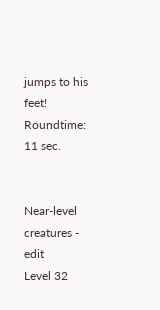jumps to his feet!
Roundtime: 11 sec.


Near-level creatures - edit
Level 32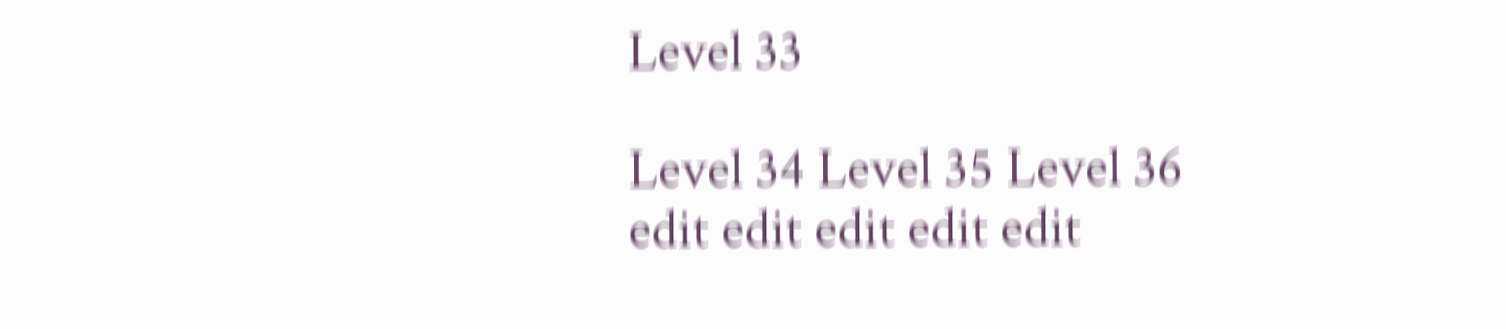Level 33

Level 34 Level 35 Level 36
edit edit edit edit edit